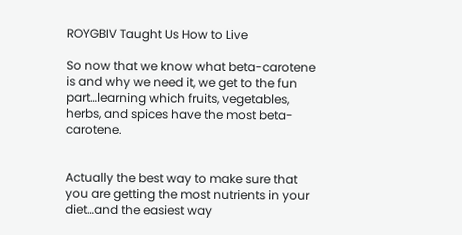ROYGBIV Taught Us How to Live

So now that we know what beta-carotene is and why we need it, we get to the fun part…learning which fruits, vegetables, herbs, and spices have the most beta-carotene.


Actually the best way to make sure that you are getting the most nutrients in your diet…and the easiest way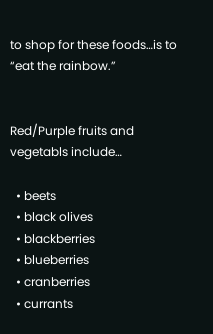to shop for these foods…is to “eat the rainbow.”


Red/Purple fruits and vegetabls include…

  • beets
  • black olives
  • blackberries
  • blueberries
  • cranberries
  • currants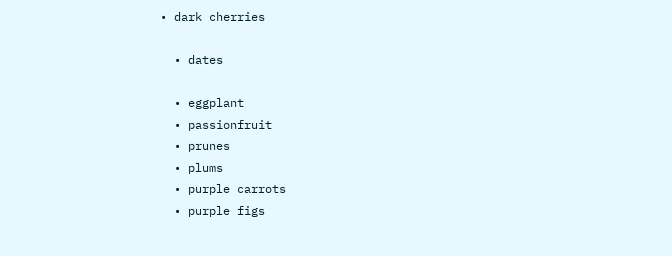• dark cherries

  • dates

  • eggplant
  • passionfruit
  • prunes
  • plums
  • purple carrots
  • purple figs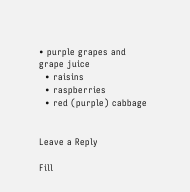• purple grapes and grape juice
  • raisins
  • raspberries
  • red (purple) cabbage


Leave a Reply

Fill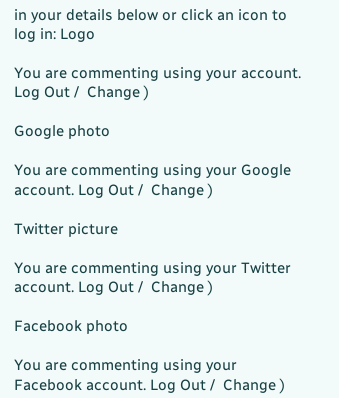in your details below or click an icon to log in: Logo

You are commenting using your account. Log Out /  Change )

Google photo

You are commenting using your Google account. Log Out /  Change )

Twitter picture

You are commenting using your Twitter account. Log Out /  Change )

Facebook photo

You are commenting using your Facebook account. Log Out /  Change )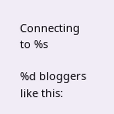Connecting to %s

%d bloggers like this: